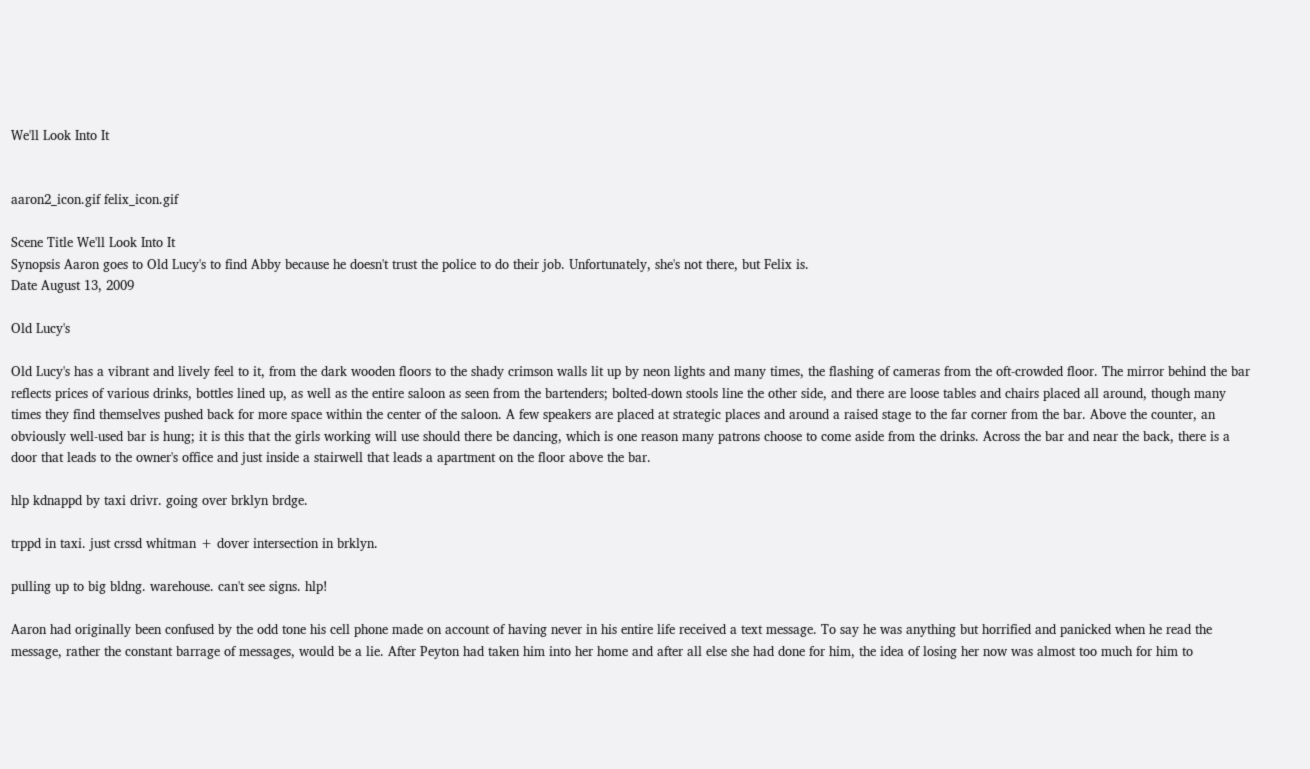We'll Look Into It


aaron2_icon.gif felix_icon.gif

Scene Title We'll Look Into It
Synopsis Aaron goes to Old Lucy's to find Abby because he doesn't trust the police to do their job. Unfortunately, she's not there, but Felix is.
Date August 13, 2009

Old Lucy's

Old Lucy's has a vibrant and lively feel to it, from the dark wooden floors to the shady crimson walls lit up by neon lights and many times, the flashing of cameras from the oft-crowded floor. The mirror behind the bar reflects prices of various drinks, bottles lined up, as well as the entire saloon as seen from the bartenders; bolted-down stools line the other side, and there are loose tables and chairs placed all around, though many times they find themselves pushed back for more space within the center of the saloon. A few speakers are placed at strategic places and around a raised stage to the far corner from the bar. Above the counter, an obviously well-used bar is hung; it is this that the girls working will use should there be dancing, which is one reason many patrons choose to come aside from the drinks. Across the bar and near the back, there is a door that leads to the owner's office and just inside a stairwell that leads a apartment on the floor above the bar.

hlp kdnappd by taxi drivr. going over brklyn brdge.

trppd in taxi. just crssd whitman + dover intersection in brklyn.

pulling up to big bldng. warehouse. can't see signs. hlp!

Aaron had originally been confused by the odd tone his cell phone made on account of having never in his entire life received a text message. To say he was anything but horrified and panicked when he read the message, rather the constant barrage of messages, would be a lie. After Peyton had taken him into her home and after all else she had done for him, the idea of losing her now was almost too much for him to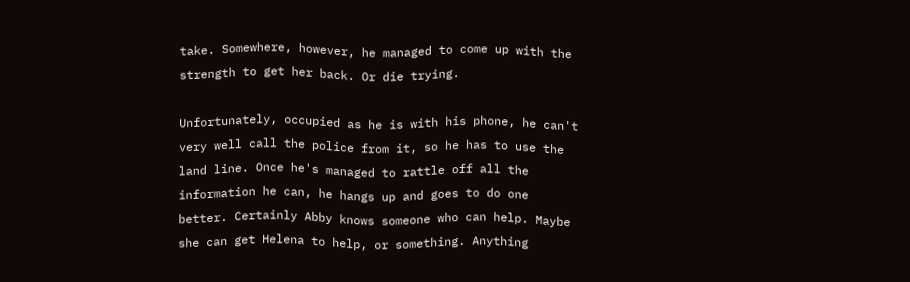take. Somewhere, however, he managed to come up with the strength to get her back. Or die trying.

Unfortunately, occupied as he is with his phone, he can't very well call the police from it, so he has to use the land line. Once he's managed to rattle off all the information he can, he hangs up and goes to do one better. Certainly Abby knows someone who can help. Maybe she can get Helena to help, or something. Anything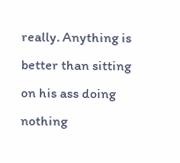really. Anything is better than sitting on his ass doing nothing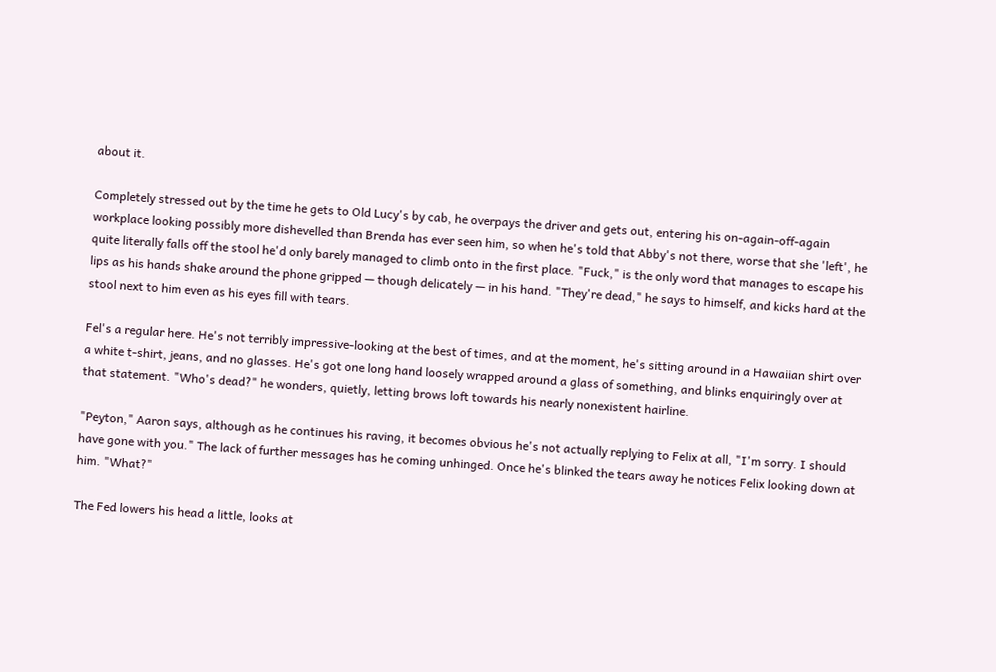about it.

Completely stressed out by the time he gets to Old Lucy's by cab, he overpays the driver and gets out, entering his on-again-off-again workplace looking possibly more dishevelled than Brenda has ever seen him, so when he's told that Abby's not there, worse that she 'left', he quite literally falls off the stool he'd only barely managed to climb onto in the first place. "Fuck," is the only word that manages to escape his lips as his hands shake around the phone gripped — though delicately — in his hand. "They're dead," he says to himself, and kicks hard at the stool next to him even as his eyes fill with tears.

Fel's a regular here. He's not terribly impressive-looking at the best of times, and at the moment, he's sitting around in a Hawaiian shirt over a white t-shirt, jeans, and no glasses. He's got one long hand loosely wrapped around a glass of something, and blinks enquiringly over at that statement. "Who's dead?" he wonders, quietly, letting brows loft towards his nearly nonexistent hairline.

"Peyton," Aaron says, although as he continues his raving, it becomes obvious he's not actually replying to Felix at all, "I'm sorry. I should have gone with you." The lack of further messages has he coming unhinged. Once he's blinked the tears away he notices Felix looking down at him. "What?"

The Fed lowers his head a little, looks at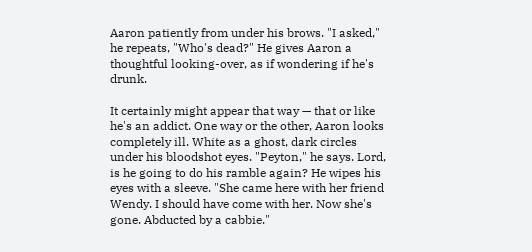Aaron patiently from under his brows. "I asked," he repeats, "Who's dead?" He gives Aaron a thoughtful looking-over, as if wondering if he's drunk.

It certainly might appear that way — that or like he's an addict. One way or the other, Aaron looks completely ill. White as a ghost, dark circles under his bloodshot eyes. "Peyton," he says. Lord, is he going to do his ramble again? He wipes his eyes with a sleeve. "She came here with her friend Wendy. I should have come with her. Now she's gone. Abducted by a cabbie."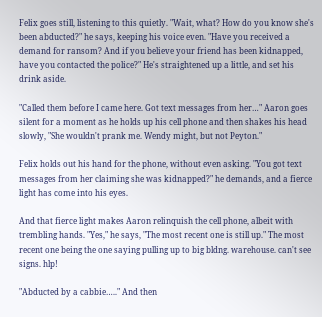Felix goes still, listening to this quietly. "Wait, what? How do you know she's been abducted?" he says, keeping his voice even. "Have you received a demand for ransom? And if you believe your friend has been kidnapped, have you contacted the police?" He's straightened up a little, and set his drink aside.

"Called them before I came here. Got text messages from her…" Aaron goes silent for a moment as he holds up his cell phone and then shakes his head slowly, "She wouldn't prank me. Wendy might, but not Peyton."

Felix holds out his hand for the phone, without even asking. "You got text messages from her claiming she was kidnapped?" he demands, and a fierce light has come into his eyes.

And that fierce light makes Aaron relinquish the cell phone, albeit with trembling hands. "Yes," he says, "The most recent one is still up." The most recent one being the one saying pulling up to big bldng. warehouse. can't see signs. hlp!

"Abducted by a cabbie….." And then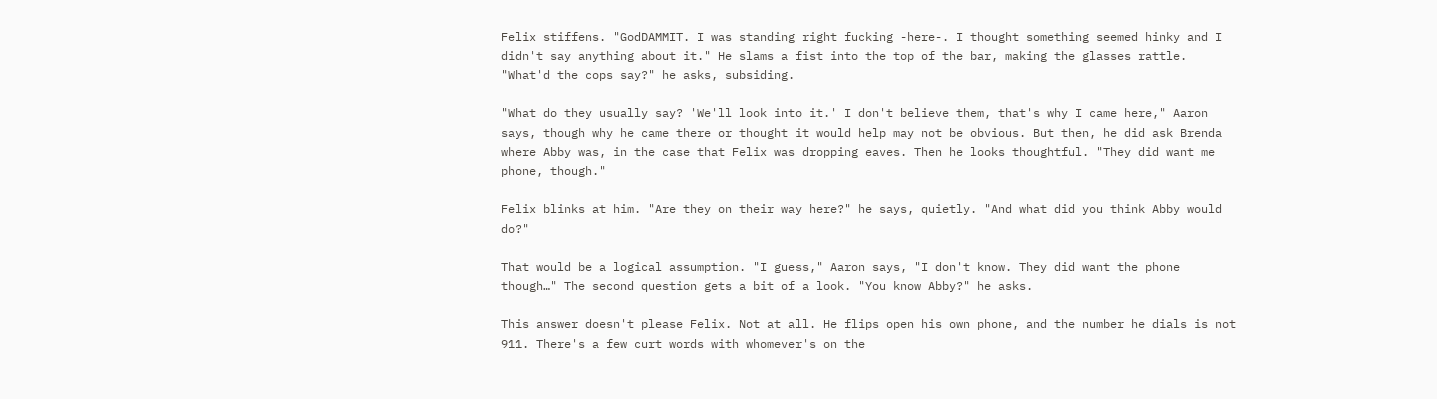Felix stiffens. "GodDAMMIT. I was standing right fucking -here-. I thought something seemed hinky and I didn't say anything about it." He slams a fist into the top of the bar, making the glasses rattle. "What'd the cops say?" he asks, subsiding.

"What do they usually say? 'We'll look into it.' I don't believe them, that's why I came here," Aaron says, though why he came there or thought it would help may not be obvious. But then, he did ask Brenda where Abby was, in the case that Felix was dropping eaves. Then he looks thoughtful. "They did want me phone, though."

Felix blinks at him. "Are they on their way here?" he says, quietly. "And what did you think Abby would do?"

That would be a logical assumption. "I guess," Aaron says, "I don't know. They did want the phone though…" The second question gets a bit of a look. "You know Abby?" he asks.

This answer doesn't please Felix. Not at all. He flips open his own phone, and the number he dials is not 911. There's a few curt words with whomever's on the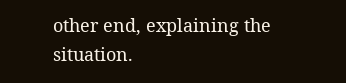other end, explaining the situation.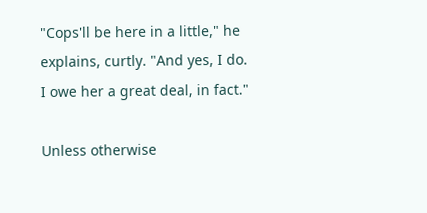"Cops'll be here in a little," he explains, curtly. "And yes, I do. I owe her a great deal, in fact."

Unless otherwise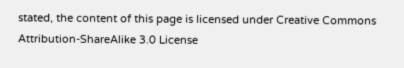stated, the content of this page is licensed under Creative Commons Attribution-ShareAlike 3.0 License